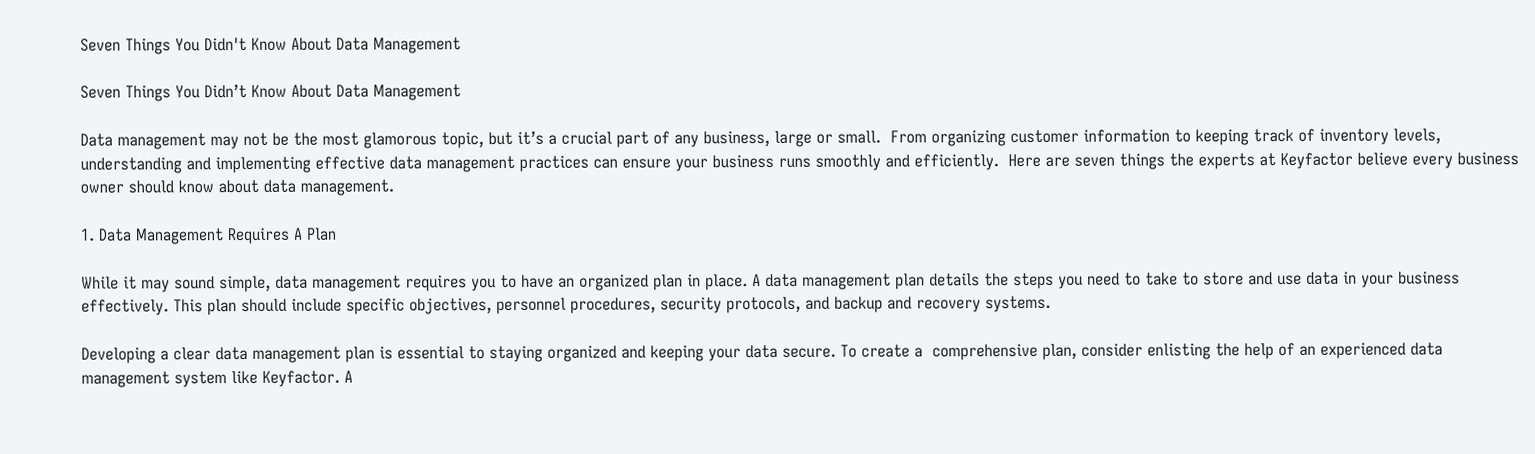Seven Things You Didn't Know About Data Management

Seven Things You Didn’t Know About Data Management

Data management may not be the most glamorous topic, but it’s a crucial part of any business, large or small.  From organizing customer information to keeping track of inventory levels, understanding and implementing effective data management practices can ensure your business runs smoothly and efficiently.  Here are seven things the experts at Keyfactor believe every business owner should know about data management.

1. Data Management Requires A Plan

While it may sound simple, data management requires you to have an organized plan in place. A data management plan details the steps you need to take to store and use data in your business effectively. This plan should include specific objectives, personnel procedures, security protocols, and backup and recovery systems.

Developing a clear data management plan is essential to staying organized and keeping your data secure. To create a  comprehensive plan, consider enlisting the help of an experienced data management system like Keyfactor. A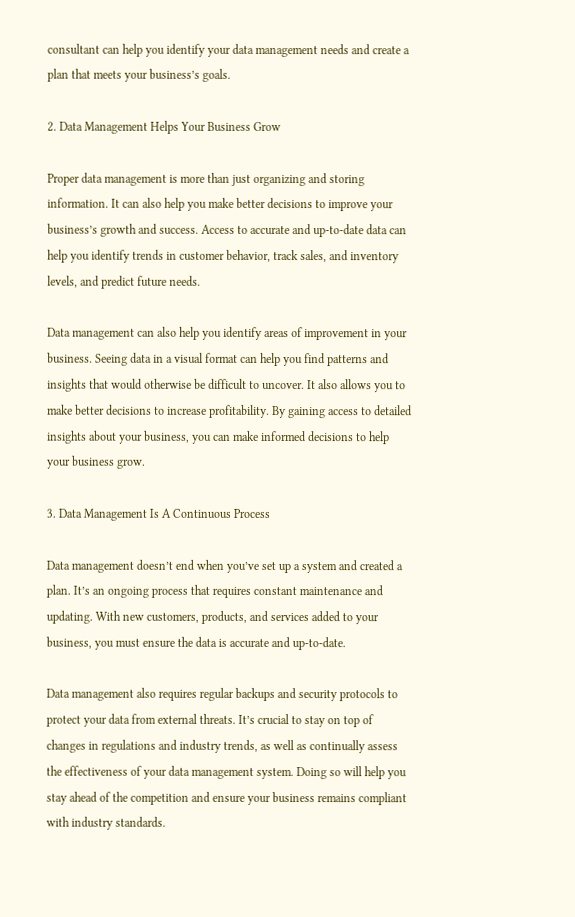consultant can help you identify your data management needs and create a plan that meets your business’s goals.

2. Data Management Helps Your Business Grow

Proper data management is more than just organizing and storing information. It can also help you make better decisions to improve your business’s growth and success. Access to accurate and up-to-date data can help you identify trends in customer behavior, track sales, and inventory levels, and predict future needs.

Data management can also help you identify areas of improvement in your business. Seeing data in a visual format can help you find patterns and insights that would otherwise be difficult to uncover. It also allows you to make better decisions to increase profitability. By gaining access to detailed insights about your business, you can make informed decisions to help your business grow.

3. Data Management Is A Continuous Process

Data management doesn’t end when you’ve set up a system and created a plan. It’s an ongoing process that requires constant maintenance and updating. With new customers, products, and services added to your business, you must ensure the data is accurate and up-to-date.

Data management also requires regular backups and security protocols to protect your data from external threats. It’s crucial to stay on top of changes in regulations and industry trends, as well as continually assess the effectiveness of your data management system. Doing so will help you stay ahead of the competition and ensure your business remains compliant with industry standards.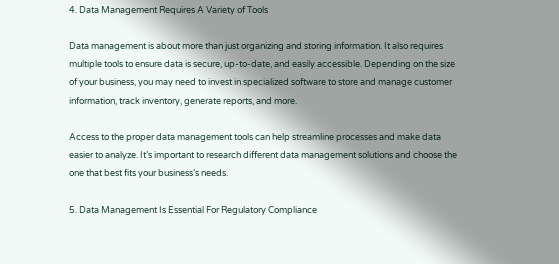4. Data Management Requires A Variety of Tools

Data management is about more than just organizing and storing information. It also requires multiple tools to ensure data is secure, up-to-date, and easily accessible. Depending on the size of your business, you may need to invest in specialized software to store and manage customer information, track inventory, generate reports, and more.

Access to the proper data management tools can help streamline processes and make data easier to analyze. It’s important to research different data management solutions and choose the one that best fits your business’s needs.

5. Data Management Is Essential For Regulatory Compliance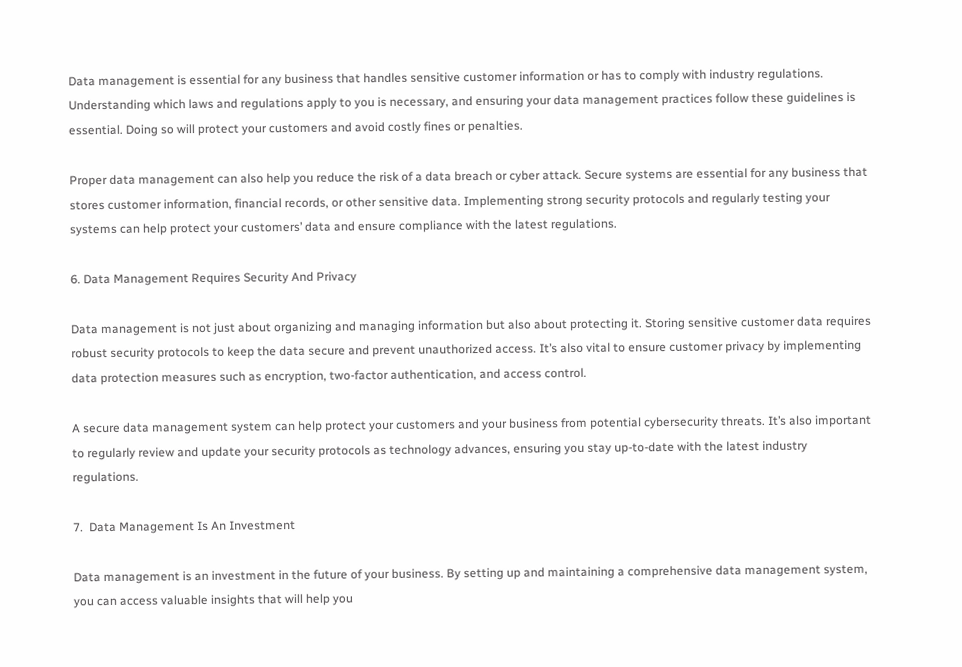Data management is essential for any business that handles sensitive customer information or has to comply with industry regulations. Understanding which laws and regulations apply to you is necessary, and ensuring your data management practices follow these guidelines is essential. Doing so will protect your customers and avoid costly fines or penalties.

Proper data management can also help you reduce the risk of a data breach or cyber attack. Secure systems are essential for any business that stores customer information, financial records, or other sensitive data. Implementing strong security protocols and regularly testing your systems can help protect your customers’ data and ensure compliance with the latest regulations.

6. Data Management Requires Security And Privacy

Data management is not just about organizing and managing information but also about protecting it. Storing sensitive customer data requires robust security protocols to keep the data secure and prevent unauthorized access. It’s also vital to ensure customer privacy by implementing data protection measures such as encryption, two-factor authentication, and access control.

A secure data management system can help protect your customers and your business from potential cybersecurity threats. It’s also important to regularly review and update your security protocols as technology advances, ensuring you stay up-to-date with the latest industry regulations.

7.  Data Management Is An Investment

Data management is an investment in the future of your business. By setting up and maintaining a comprehensive data management system, you can access valuable insights that will help you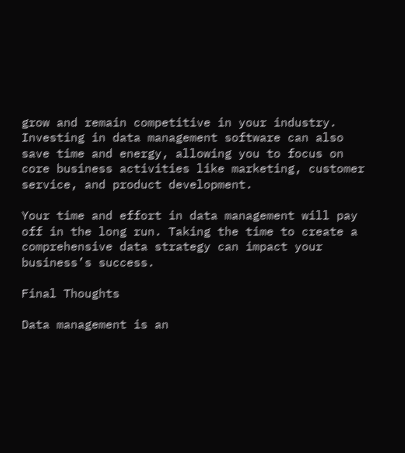grow and remain competitive in your industry. Investing in data management software can also save time and energy, allowing you to focus on core business activities like marketing, customer service, and product development.

Your time and effort in data management will pay off in the long run. Taking the time to create a comprehensive data strategy can impact your business’s success.

Final Thoughts

Data management is an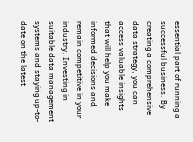essential part of running a successful business. By creating a comprehensive data strategy, you can access valuable insights that will help you make informed decisions and remain competitive in your industry. Investing in suitable data management systems and staying up-to-date on the latest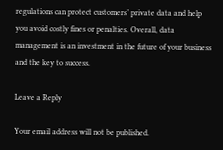regulations can protect customers’ private data and help you avoid costly fines or penalties. Overall, data management is an investment in the future of your business and the key to success.

Leave a Reply

Your email address will not be published.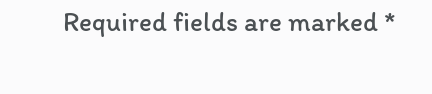Required fields are marked *